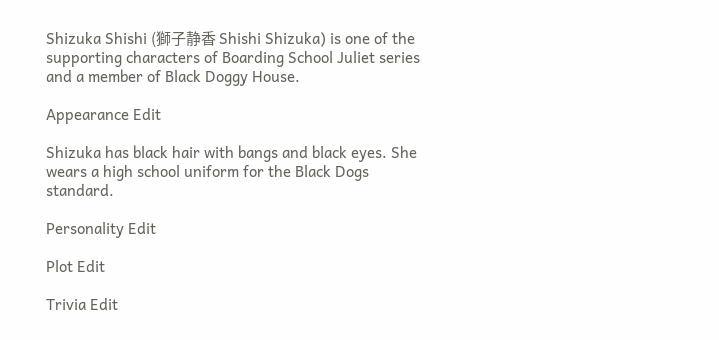Shizuka Shishi (獅子静香 Shishi Shizuka) is one of the supporting characters of Boarding School Juliet series and a member of Black Doggy House.

Appearance Edit

Shizuka has black hair with bangs and black eyes. She wears a high school uniform for the Black Dogs standard.

Personality Edit

Plot Edit

Trivia Edit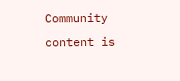Community content is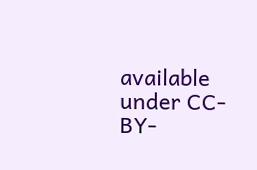available under CC-BY-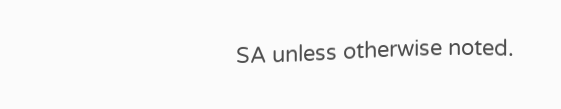SA unless otherwise noted.